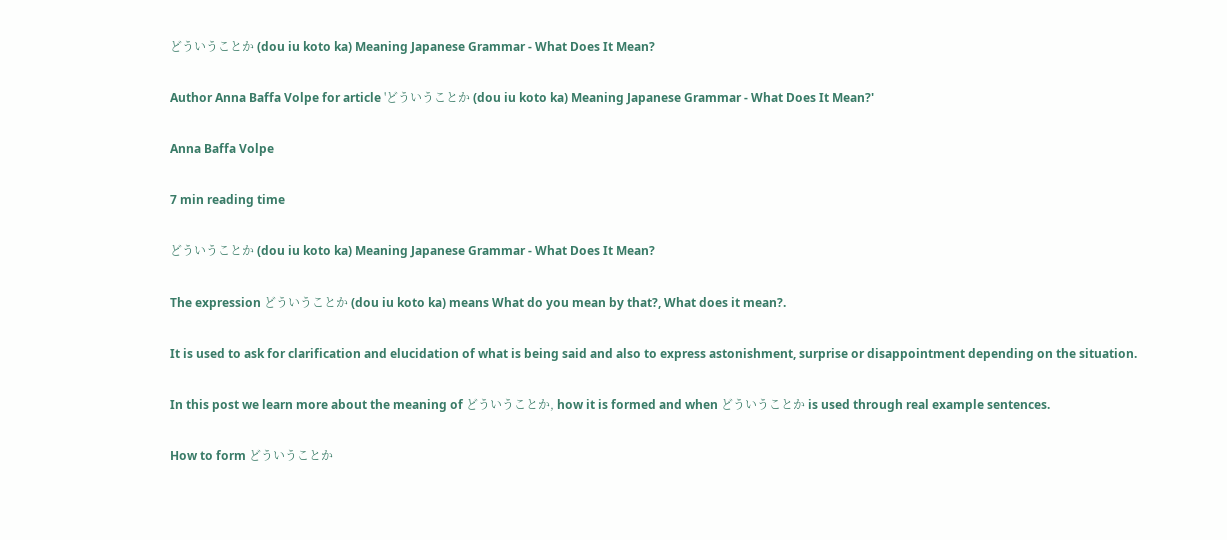どういうことか (dou iu koto ka) Meaning Japanese Grammar - What Does It Mean?

Author Anna Baffa Volpe for article 'どういうことか (dou iu koto ka) Meaning Japanese Grammar - What Does It Mean?'

Anna Baffa Volpe

7 min reading time

どういうことか (dou iu koto ka) Meaning Japanese Grammar - What Does It Mean?

The expression どういうことか (dou iu koto ka) means What do you mean by that?, What does it mean?.

It is used to ask for clarification and elucidation of what is being said and also to express astonishment, surprise or disappointment depending on the situation.

In this post we learn more about the meaning of どういうことか, how it is formed and when どういうことか is used through real example sentences.

How to form どういうことか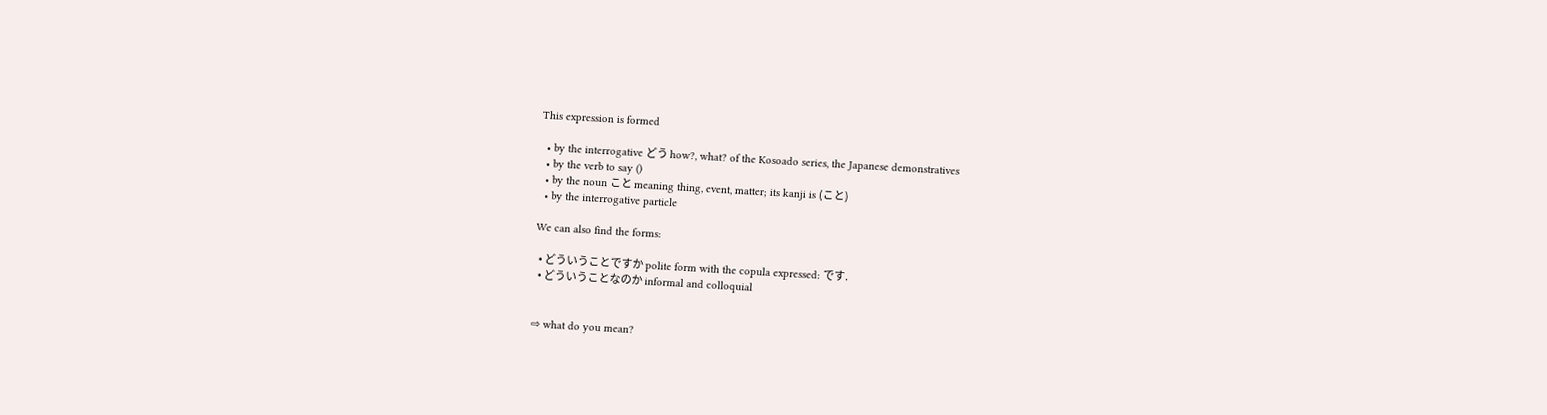This expression is formed

  • by the interrogative どう how?, what? of the Kosoado series, the Japanese demonstratives
  • by the verb to say ()
  • by the noun こと meaning thing, event, matter; its kanji is (こと)
  • by the interrogative particle

We can also find the forms:

  • どういうことですか polite form with the copula expressed: です.
  • どういうことなのか informal and colloquial


⇨ what do you mean?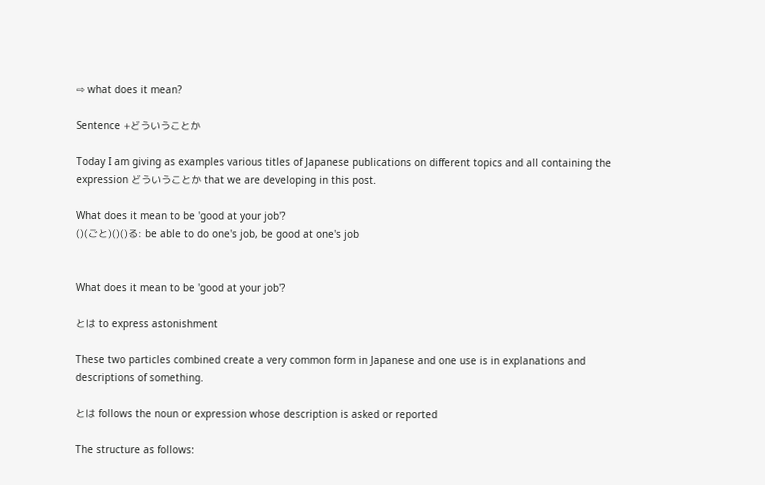⇨ what does it mean?

Sentence +どういうことか

Today I am giving as examples various titles of Japanese publications on different topics and all containing the expression どういうことか that we are developing in this post.

What does it mean to be 'good at your job'?
()(ごと)()()る: be able to do one's job, be good at one's job


What does it mean to be 'good at your job'?

とは to express astonishment

These two particles combined create a very common form in Japanese and one use is in explanations and descriptions of something.

とは follows the noun or expression whose description is asked or reported

The structure as follows: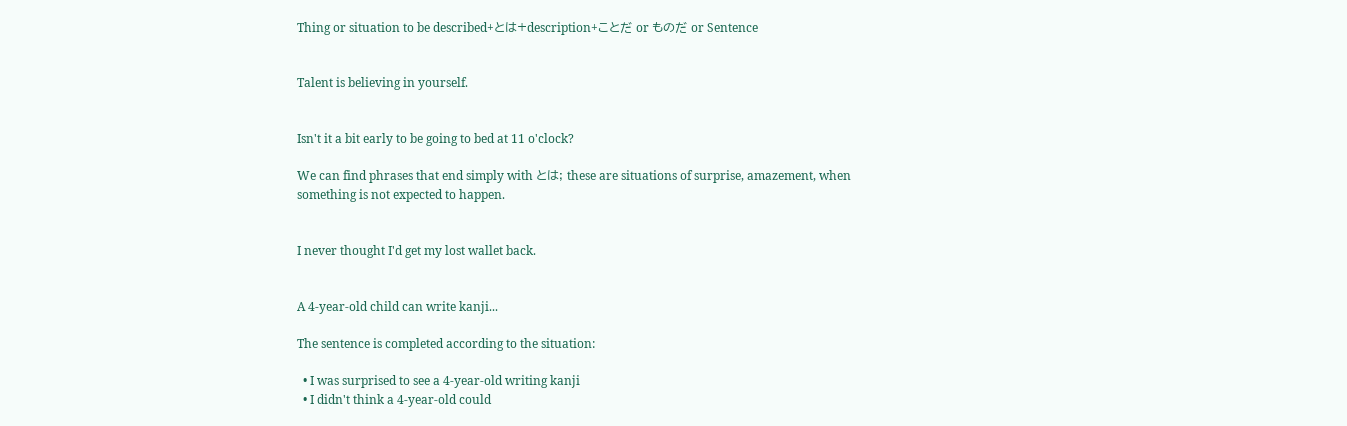Thing or situation to be described+とは+description+ことだ or ものだ or Sentence


Talent is believing in yourself.


Isn't it a bit early to be going to bed at 11 o'clock?

We can find phrases that end simply with とは; these are situations of surprise, amazement, when something is not expected to happen.


I never thought I'd get my lost wallet back.


A 4-year-old child can write kanji...

The sentence is completed according to the situation:

  • I was surprised to see a 4-year-old writing kanji
  • I didn't think a 4-year-old could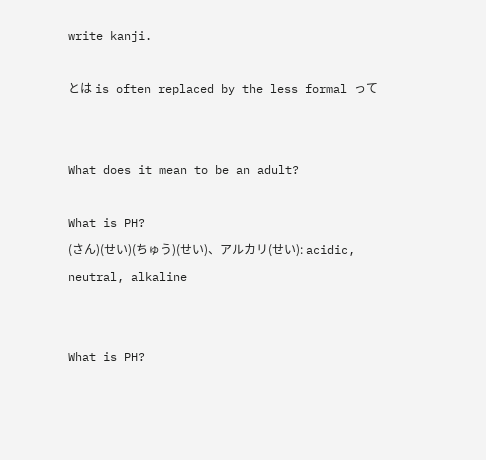write kanji.

とは is often replaced by the less formal って


What does it mean to be an adult?

What is PH?
(さん)(せい)(ちゅう)(せい)、アルカリ(せい): acidic, neutral, alkaline


What is PH?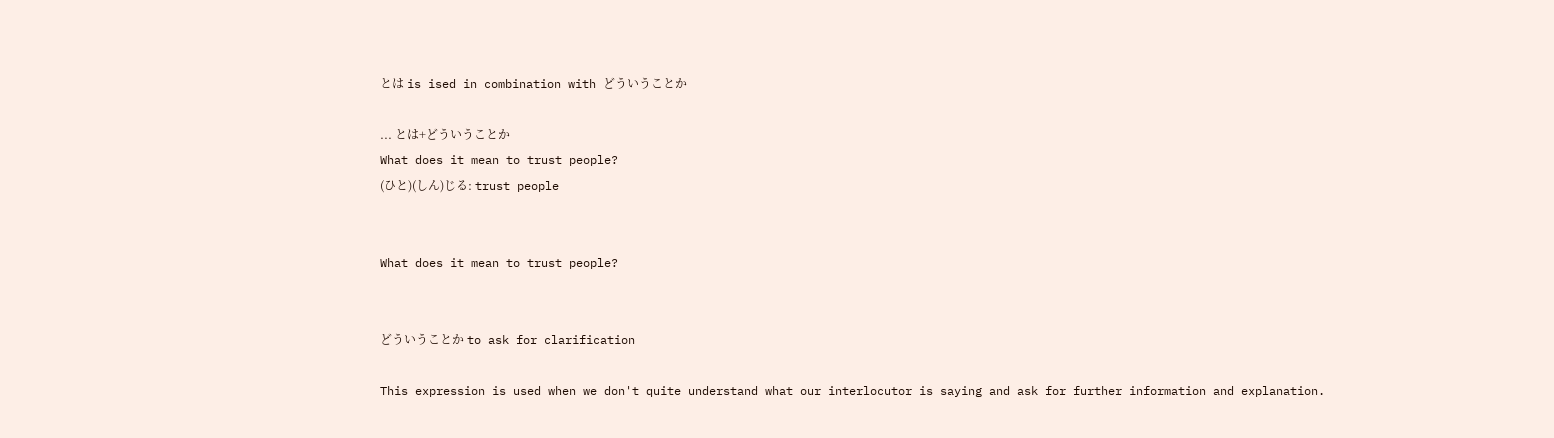とは is ised in combination with どういうことか

... とは+どういうことか
What does it mean to trust people?
(ひと)(しん)じる: trust people


What does it mean to trust people?


どういうことか to ask for clarification

This expression is used when we don't quite understand what our interlocutor is saying and ask for further information and explanation.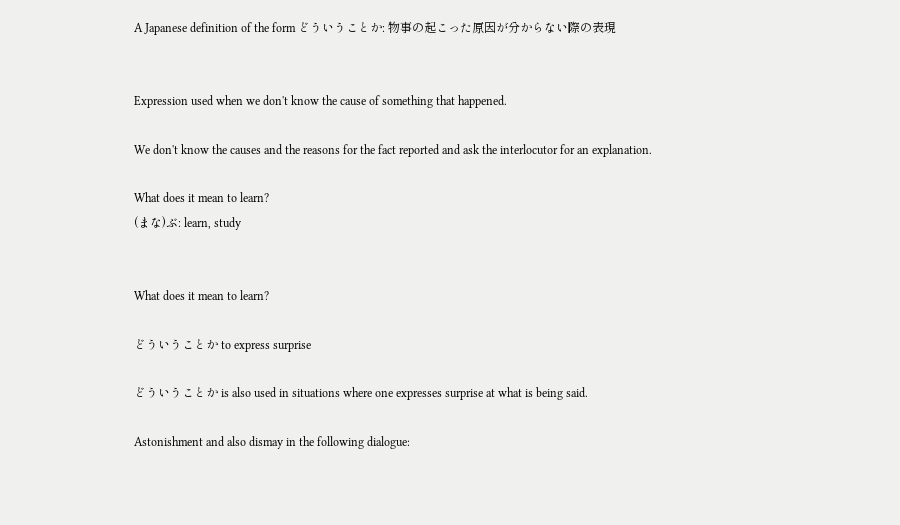A Japanese definition of the form どういうことか: 物事の起こった原因が分からない際の表現


Expression used when we don't know the cause of something that happened.

We don't know the causes and the reasons for the fact reported and ask the interlocutor for an explanation.

What does it mean to learn?
(まな)ぶ: learn, study


What does it mean to learn?

どういうことか to express surprise

どういうことか is also used in situations where one expresses surprise at what is being said.

Astonishment and also dismay in the following dialogue: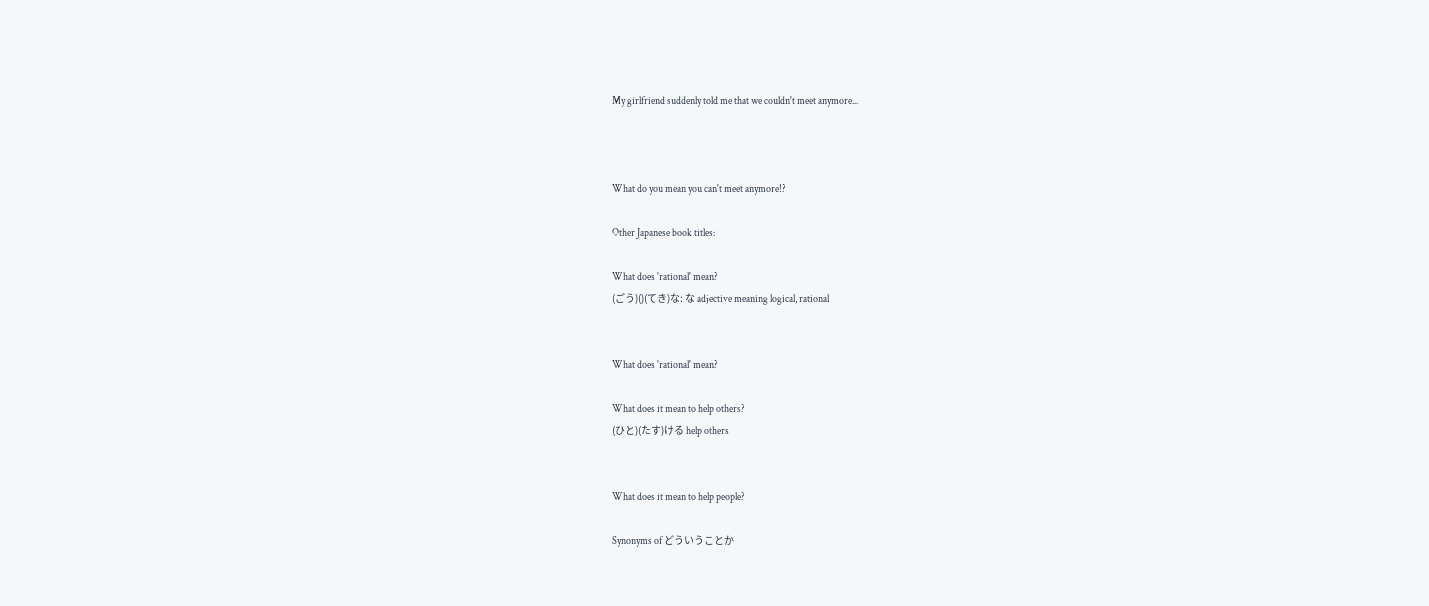My girlfriend suddenly told me that we couldn't meet anymore...



What do you mean you can't meet anymore!?

Other Japanese book titles:

What does 'rational' mean?
(ごう)()(てき)な: な adjective meaning logical, rational


What does 'rational' mean?

What does it mean to help others?
(ひと)(たす)ける help others


What does it mean to help people?

Synonyms of どういうことか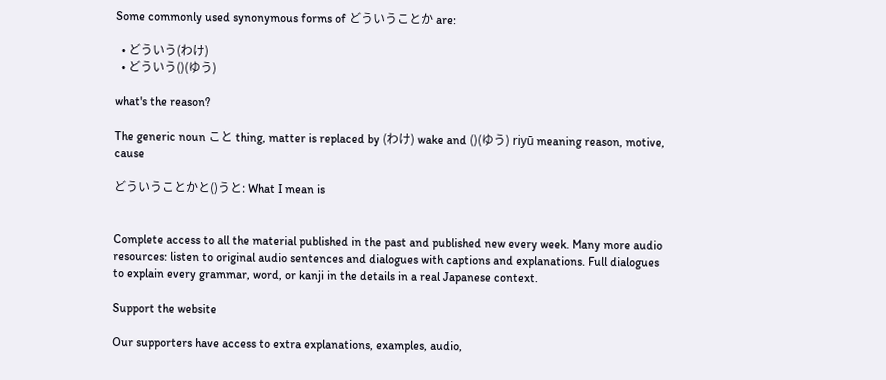Some commonly used synonymous forms of どういうことか are:

  • どういう(わけ)
  • どういう()(ゆう)

what's the reason?

The generic noun こと thing, matter is replaced by (わけ) wake and ()(ゆう) riyū meaning reason, motive, cause

どういうことかと()うと: What I mean is


Complete access to all the material published in the past and published new every week. Many more audio resources: listen to original audio sentences and dialogues with captions and explanations. Full dialogues to explain every grammar, word, or kanji in the details in a real Japanese context.

Support the website

Our supporters have access to extra explanations, examples, audio,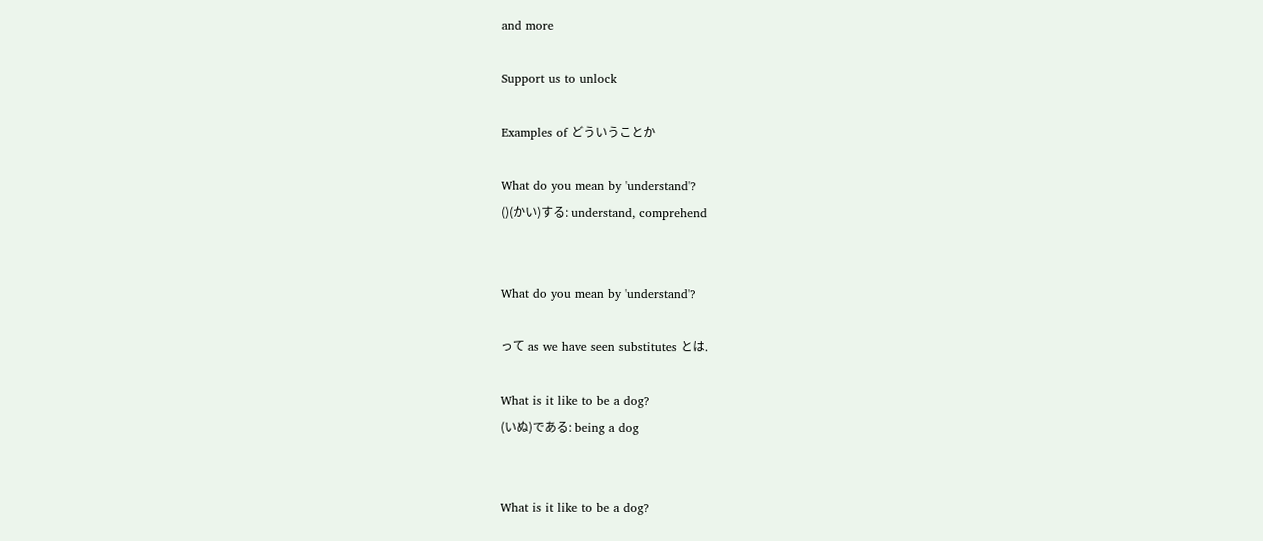and more

Support us to unlock

Examples of どういうことか

What do you mean by 'understand'?
()(かい)する: understand, comprehend


What do you mean by 'understand'?

って as we have seen substitutes とは.

What is it like to be a dog?
(いぬ)である: being a dog


What is it like to be a dog?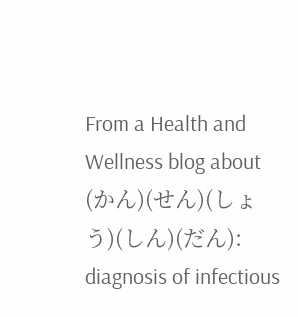From a Health and Wellness blog about (かん)(せん)(しょう)(しん)(だん): diagnosis of infectious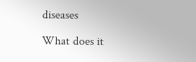diseases

What does it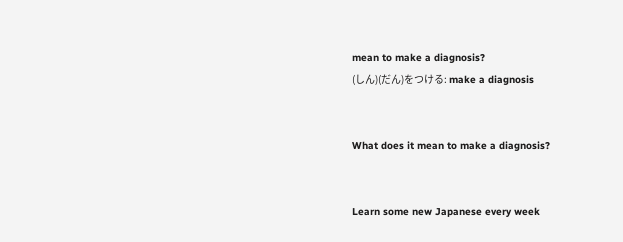mean to make a diagnosis?
(しん)(だん)をつける: make a diagnosis


What does it mean to make a diagnosis?


Learn some new Japanese every week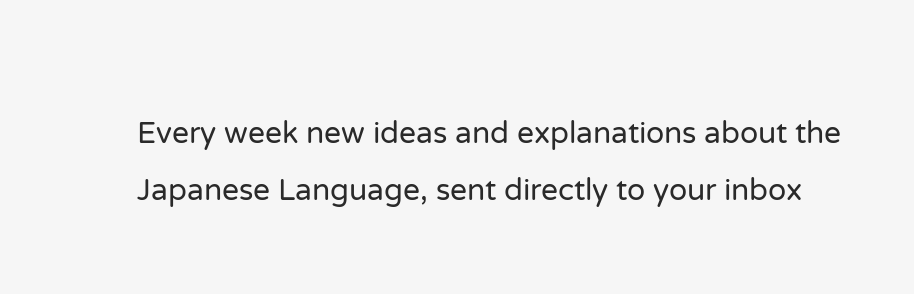Every week new ideas and explanations about the Japanese Language, sent directly to your inbox